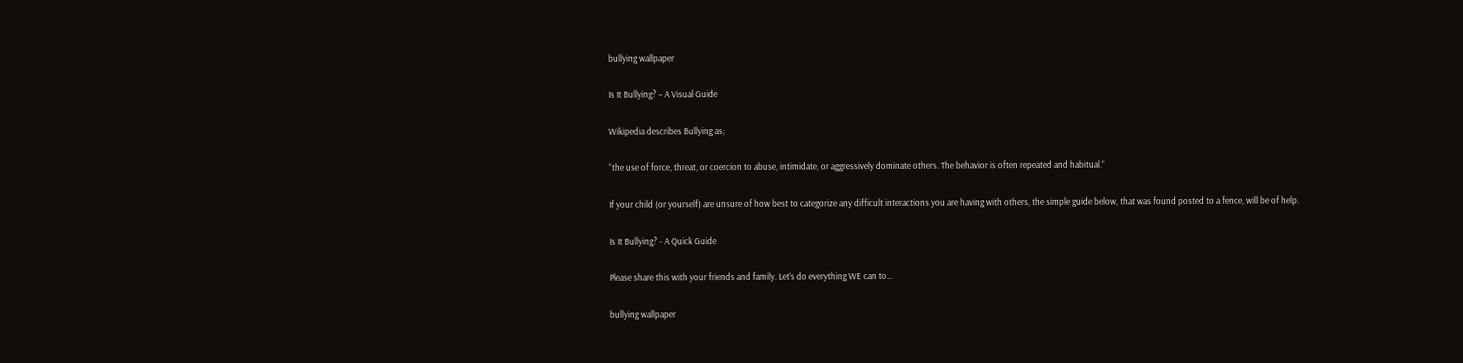bullying wallpaper

Is It Bullying? – A Visual Guide

Wikipedia describes Bullying as;

“the use of force, threat, or coercion to abuse, intimidate, or aggressively dominate others. The behavior is often repeated and habitual.”

If your child (or yourself) are unsure of how best to categorize any difficult interactions you are having with others, the simple guide below, that was found posted to a fence, will be of help.

Is It Bullying? - A Quick Guide

Please share this with your friends and family. Let’s do everything WE can to…

bullying wallpaper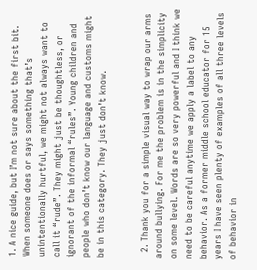1. A nice guide, but I’m not sure about the first bit. When someone does or says something that’s unintentionally hurtful, we might not always want to call it “rude”. They might just be thoughtless, or ignorant of the informal “rules”. Young children and people who don’t know our language and customs might be in this category. They just don’t know.


  2. Thank you for a simple visual way to wrap our arms around bullying. For me the problem is in the simplicity on some level. Words are so very powerful and I think we need to be careful anytime we apply a label to any behavior. As a former middle school educator for 15 years I have seen plenty of examples of all three levels of behavior in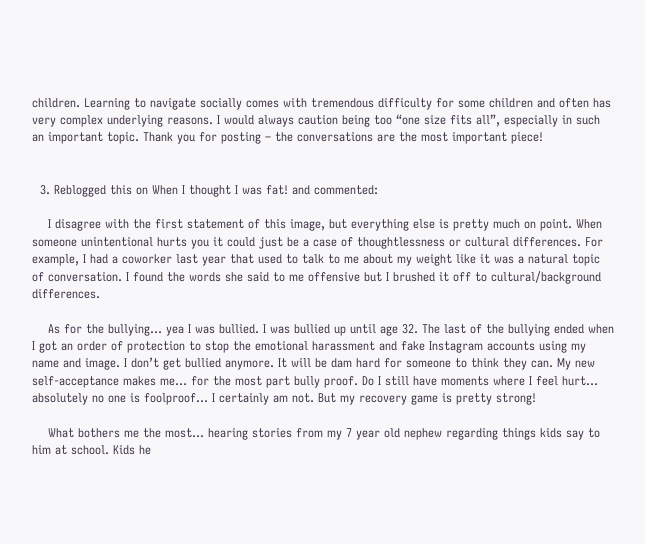children. Learning to navigate socially comes with tremendous difficulty for some children and often has very complex underlying reasons. I would always caution being too “one size fits all”, especially in such an important topic. Thank you for posting – the conversations are the most important piece!


  3. Reblogged this on When I thought I was fat! and commented:

    I disagree with the first statement of this image, but everything else is pretty much on point. When someone unintentional hurts you it could just be a case of thoughtlessness or cultural differences. For example, I had a coworker last year that used to talk to me about my weight like it was a natural topic of conversation. I found the words she said to me offensive but I brushed it off to cultural/background differences.

    As for the bullying… yea I was bullied. I was bullied up until age 32. The last of the bullying ended when I got an order of protection to stop the emotional harassment and fake Instagram accounts using my name and image. I don’t get bullied anymore. It will be dam hard for someone to think they can. My new self-acceptance makes me… for the most part bully proof. Do I still have moments where I feel hurt… absolutely no one is foolproof… I certainly am not. But my recovery game is pretty strong!

    What bothers me the most… hearing stories from my 7 year old nephew regarding things kids say to him at school. Kids he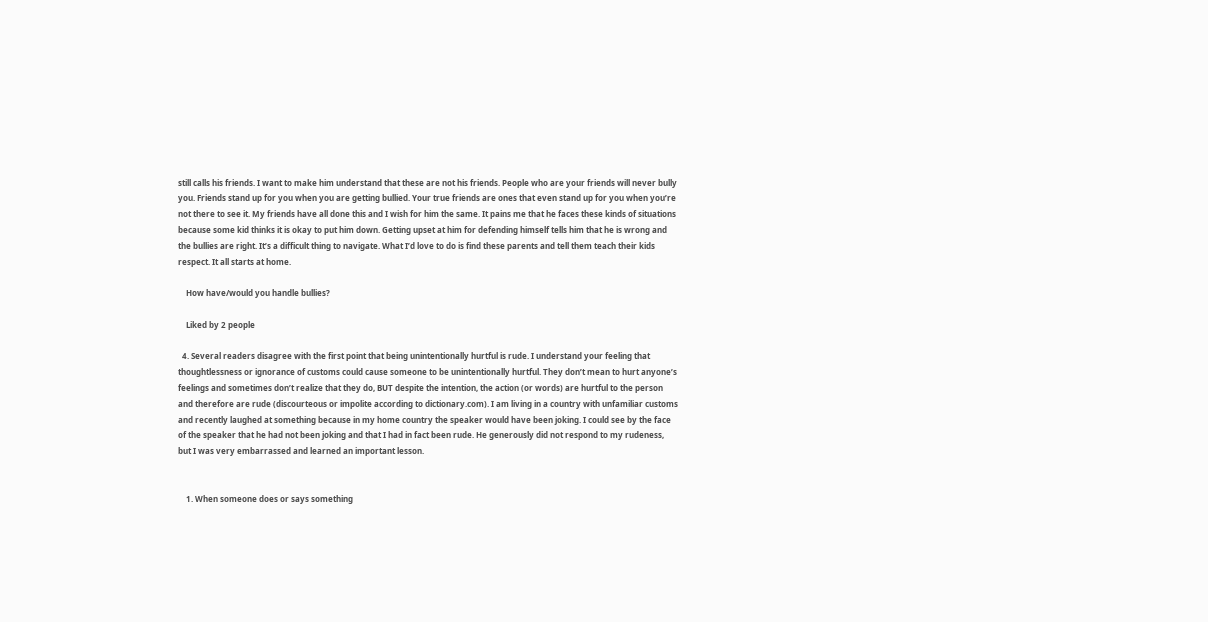still calls his friends. I want to make him understand that these are not his friends. People who are your friends will never bully you. Friends stand up for you when you are getting bullied. Your true friends are ones that even stand up for you when you’re not there to see it. My friends have all done this and I wish for him the same. It pains me that he faces these kinds of situations because some kid thinks it is okay to put him down. Getting upset at him for defending himself tells him that he is wrong and the bullies are right. It’s a difficult thing to navigate. What I’d love to do is find these parents and tell them teach their kids respect. It all starts at home.

    How have/would you handle bullies?

    Liked by 2 people

  4. Several readers disagree with the first point that being unintentionally hurtful is rude. I understand your feeling that thoughtlessness or ignorance of customs could cause someone to be unintentionally hurtful. They don’t mean to hurt anyone’s feelings and sometimes don’t realize that they do, BUT despite the intention, the action (or words) are hurtful to the person and therefore are rude (discourteous or impolite according to dictionary.com). I am living in a country with unfamiliar customs and recently laughed at something because in my home country the speaker would have been joking. I could see by the face of the speaker that he had not been joking and that I had in fact been rude. He generously did not respond to my rudeness, but I was very embarrassed and learned an important lesson.


    1. When someone does or says something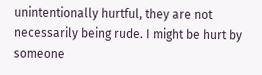unintentionally hurtful, they are not necessarily being rude. I might be hurt by someone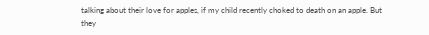talking about their love for apples, if my child recently choked to death on an apple. But they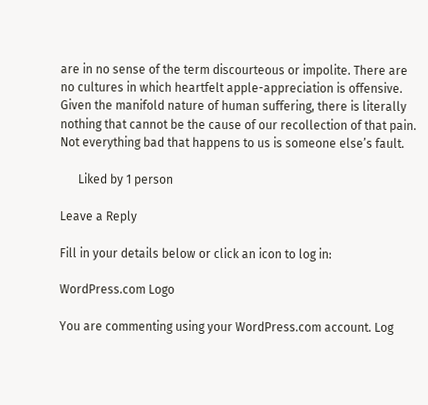are in no sense of the term discourteous or impolite. There are no cultures in which heartfelt apple-appreciation is offensive. Given the manifold nature of human suffering, there is literally nothing that cannot be the cause of our recollection of that pain. Not everything bad that happens to us is someone else’s fault.

      Liked by 1 person

Leave a Reply

Fill in your details below or click an icon to log in:

WordPress.com Logo

You are commenting using your WordPress.com account. Log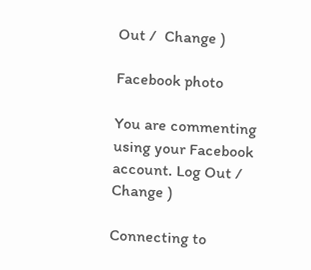Out /  Change )

Facebook photo

You are commenting using your Facebook account. Log Out /  Change )

Connecting to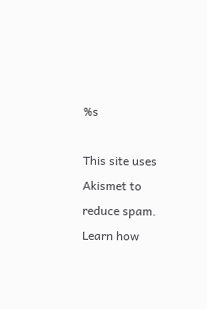%s

This site uses Akismet to reduce spam. Learn how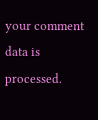your comment data is processed.